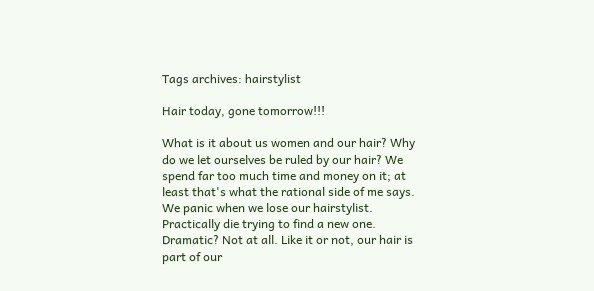Tags archives: hairstylist

Hair today, gone tomorrow!!!

What is it about us women and our hair? Why do we let ourselves be ruled by our hair? We spend far too much time and money on it; at least that's what the rational side of me says. We panic when we lose our hairstylist. Practically die trying to find a new one. Dramatic? Not at all. Like it or not, our hair is part of our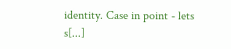identity. Case in point - lets s[...]